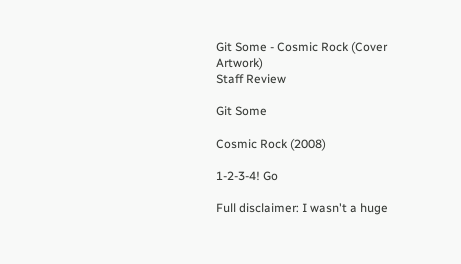Git Some - Cosmic Rock (Cover Artwork)
Staff Review

Git Some

Cosmic Rock (2008)

1-2-3-4! Go

Full disclaimer: I wasn't a huge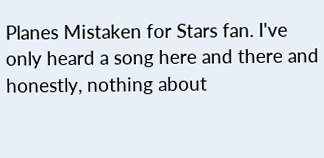Planes Mistaken for Stars fan. I've only heard a song here and there and honestly, nothing about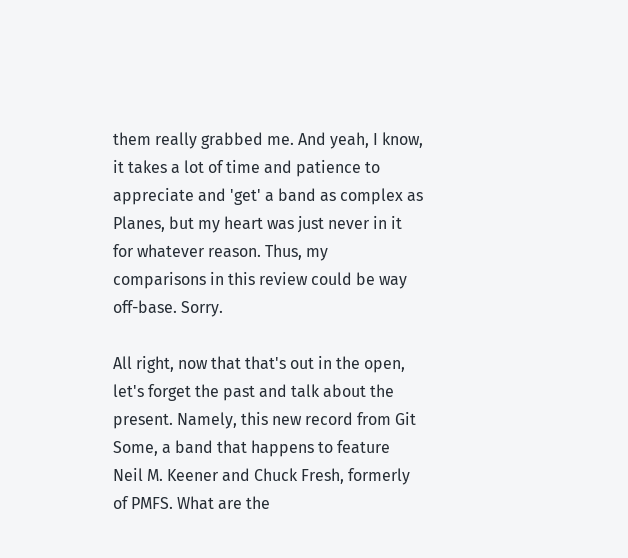them really grabbed me. And yeah, I know, it takes a lot of time and patience to appreciate and 'get' a band as complex as Planes, but my heart was just never in it for whatever reason. Thus, my comparisons in this review could be way off-base. Sorry.

All right, now that that's out in the open, let's forget the past and talk about the present. Namely, this new record from Git Some, a band that happens to feature Neil M. Keener and Chuck Fresh, formerly of PMFS. What are the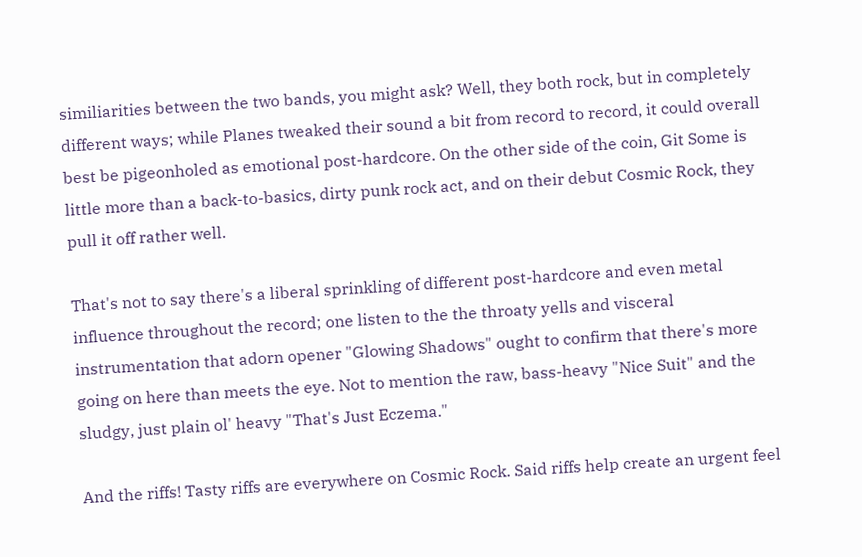similiarities between the two bands, you might ask? Well, they both rock, but in completely different ways; while Planes tweaked their sound a bit from record to record, it could overall best be pigeonholed as emotional post-hardcore. On the other side of the coin, Git Some is little more than a back-to-basics, dirty punk rock act, and on their debut Cosmic Rock, they pull it off rather well.

That's not to say there's a liberal sprinkling of different post-hardcore and even metal influence throughout the record; one listen to the the throaty yells and visceral instrumentation that adorn opener "Glowing Shadows" ought to confirm that there's more going on here than meets the eye. Not to mention the raw, bass-heavy "Nice Suit" and the sludgy, just plain ol' heavy "That's Just Eczema."

And the riffs! Tasty riffs are everywhere on Cosmic Rock. Said riffs help create an urgent feel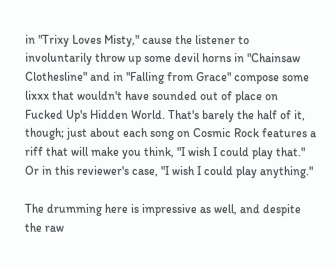in "Trixy Loves Misty," cause the listener to involuntarily throw up some devil horns in "Chainsaw Clothesline" and in "Falling from Grace" compose some lixxx that wouldn't have sounded out of place on Fucked Up's Hidden World. That's barely the half of it, though; just about each song on Cosmic Rock features a riff that will make you think, "I wish I could play that." Or in this reviewer's case, "I wish I could play anything."

The drumming here is impressive as well, and despite the raw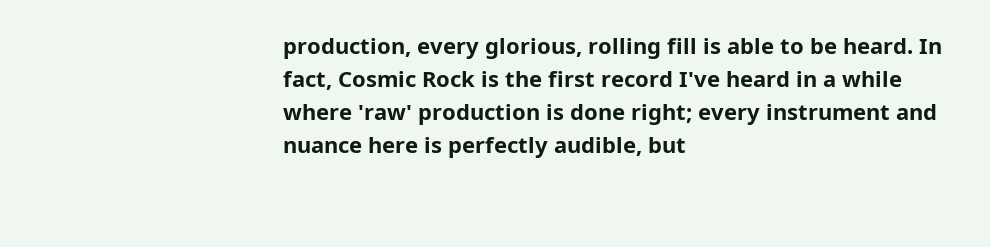production, every glorious, rolling fill is able to be heard. In fact, Cosmic Rock is the first record I've heard in a while where 'raw' production is done right; every instrument and nuance here is perfectly audible, but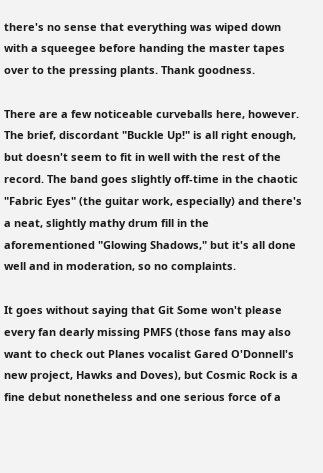there's no sense that everything was wiped down with a squeegee before handing the master tapes over to the pressing plants. Thank goodness.

There are a few noticeable curveballs here, however. The brief, discordant "Buckle Up!" is all right enough, but doesn't seem to fit in well with the rest of the record. The band goes slightly off-time in the chaotic "Fabric Eyes" (the guitar work, especially) and there's a neat, slightly mathy drum fill in the aforementioned "Glowing Shadows," but it's all done well and in moderation, so no complaints.

It goes without saying that Git Some won't please every fan dearly missing PMFS (those fans may also want to check out Planes vocalist Gared O'Donnell's new project, Hawks and Doves), but Cosmic Rock is a fine debut nonetheless and one serious force of a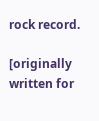rock record.

[originally written for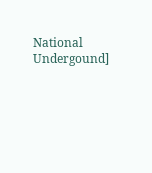National Undergound]